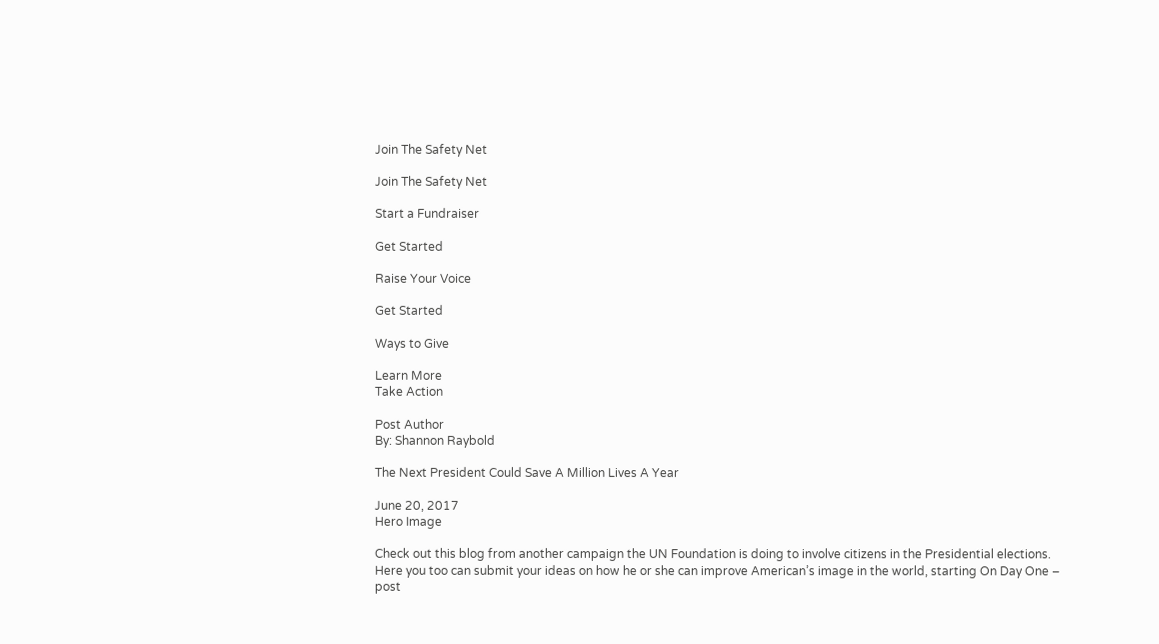Join The Safety Net

Join The Safety Net

Start a Fundraiser

Get Started

Raise Your Voice

Get Started

Ways to Give

Learn More
Take Action

Post Author
By: Shannon Raybold

The Next President Could Save A Million Lives A Year

June 20, 2017
Hero Image

Check out this blog from another campaign the UN Foundation is doing to involve citizens in the Presidential elections. Here you too can submit your ideas on how he or she can improve American’s image in the world, starting On Day One – post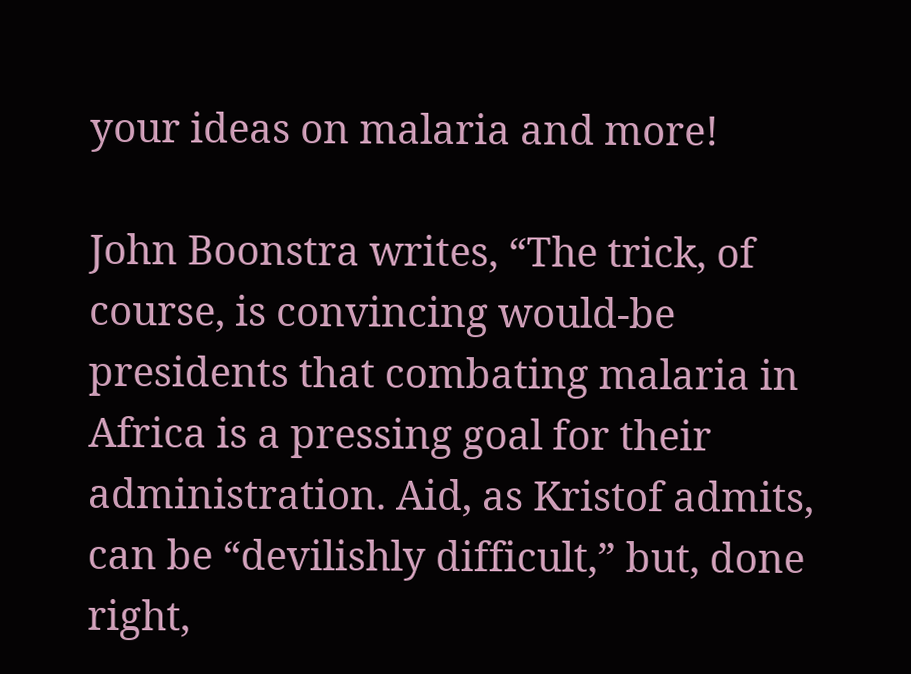your ideas on malaria and more!

John Boonstra writes, “The trick, of course, is convincing would-be presidents that combating malaria in Africa is a pressing goal for their administration. Aid, as Kristof admits, can be “devilishly difficult,” but, done right,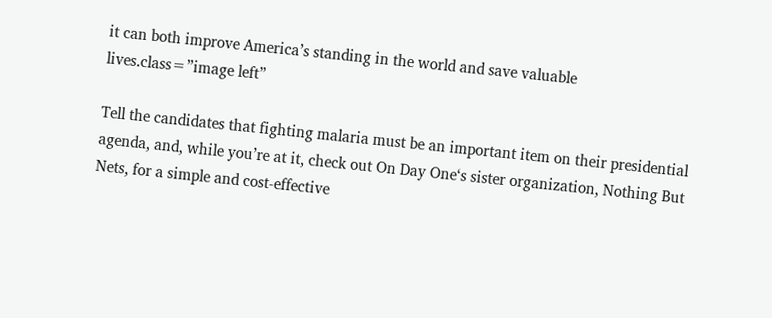it can both improve America’s standing in the world and save valuable lives.class=”image left”

Tell the candidates that fighting malaria must be an important item on their presidential agenda, and, while you’re at it, check out On Day One‘s sister organization, Nothing But Nets, for a simple and cost-effective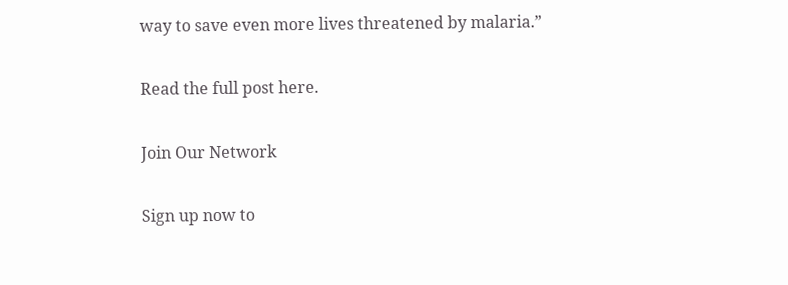way to save even more lives threatened by malaria.”

Read the full post here.

Join Our Network

Sign up now to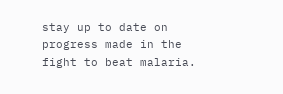stay up to date on progress made in the fight to beat malaria.